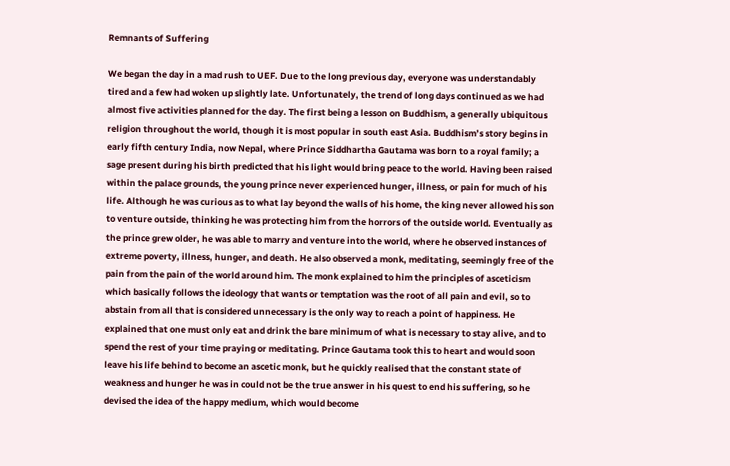Remnants of Suffering

We began the day in a mad rush to UEF. Due to the long previous day, everyone was understandably tired and a few had woken up slightly late. Unfortunately, the trend of long days continued as we had almost five activities planned for the day. The first being a lesson on Buddhism, a generally ubiquitous religion throughout the world, though it is most popular in south east Asia. Buddhism’s story begins in early fifth century India, now Nepal, where Prince Siddhartha Gautama was born to a royal family; a sage present during his birth predicted that his light would bring peace to the world. Having been raised within the palace grounds, the young prince never experienced hunger, illness, or pain for much of his life. Although he was curious as to what lay beyond the walls of his home, the king never allowed his son to venture outside, thinking he was protecting him from the horrors of the outside world. Eventually as the prince grew older, he was able to marry and venture into the world, where he observed instances of extreme poverty, illness, hunger, and death. He also observed a monk, meditating, seemingly free of the pain from the pain of the world around him. The monk explained to him the principles of asceticism which basically follows the ideology that wants or temptation was the root of all pain and evil, so to abstain from all that is considered unnecessary is the only way to reach a point of happiness. He explained that one must only eat and drink the bare minimum of what is necessary to stay alive, and to spend the rest of your time praying or meditating. Prince Gautama took this to heart and would soon leave his life behind to become an ascetic monk, but he quickly realised that the constant state of weakness and hunger he was in could not be the true answer in his quest to end his suffering, so he devised the idea of the happy medium, which would become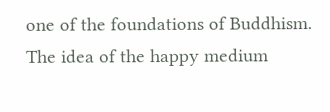one of the foundations of Buddhism. The idea of the happy medium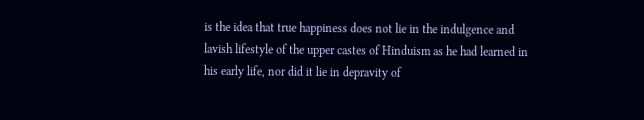is the idea that true happiness does not lie in the indulgence and lavish lifestyle of the upper castes of Hinduism as he had learned in his early life, nor did it lie in depravity of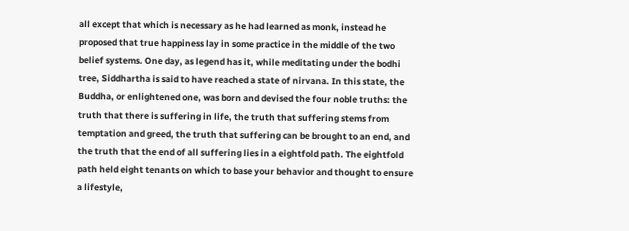all except that which is necessary as he had learned as monk, instead he proposed that true happiness lay in some practice in the middle of the two belief systems. One day, as legend has it, while meditating under the bodhi tree, Siddhartha is said to have reached a state of nirvana. In this state, the Buddha, or enlightened one, was born and devised the four noble truths: the truth that there is suffering in life, the truth that suffering stems from temptation and greed, the truth that suffering can be brought to an end, and the truth that the end of all suffering lies in a eightfold path. The eightfold path held eight tenants on which to base your behavior and thought to ensure a lifestyle,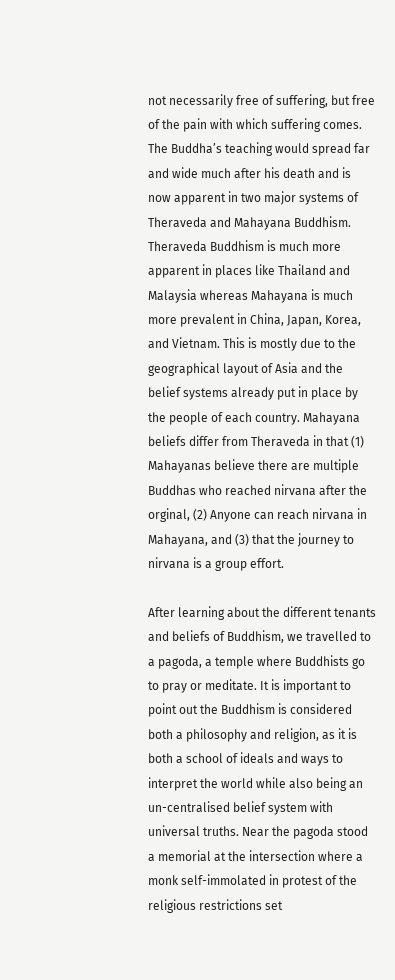not necessarily free of suffering, but free of the pain with which suffering comes. The Buddha’s teaching would spread far and wide much after his death and is now apparent in two major systems of Theraveda and Mahayana Buddhism. Theraveda Buddhism is much more apparent in places like Thailand and Malaysia whereas Mahayana is much more prevalent in China, Japan, Korea, and Vietnam. This is mostly due to the geographical layout of Asia and the belief systems already put in place by the people of each country. Mahayana beliefs differ from Theraveda in that (1) Mahayanas believe there are multiple Buddhas who reached nirvana after the orginal, (2) Anyone can reach nirvana in Mahayana, and (3) that the journey to nirvana is a group effort.

After learning about the different tenants and beliefs of Buddhism, we travelled to a pagoda, a temple where Buddhists go to pray or meditate. It is important to point out the Buddhism is considered both a philosophy and religion, as it is both a school of ideals and ways to interpret the world while also being an un-centralised belief system with universal truths. Near the pagoda stood a memorial at the intersection where a monk self-immolated in protest of the religious restrictions set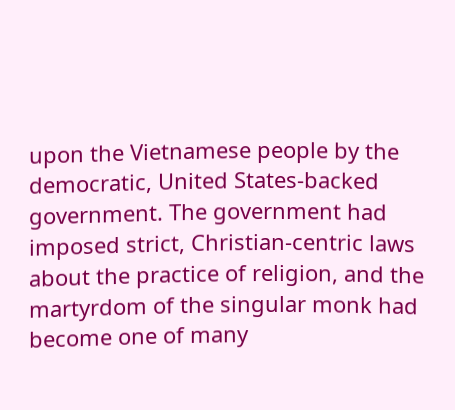upon the Vietnamese people by the democratic, United States-backed government. The government had imposed strict, Christian-centric laws about the practice of religion, and the martyrdom of the singular monk had become one of many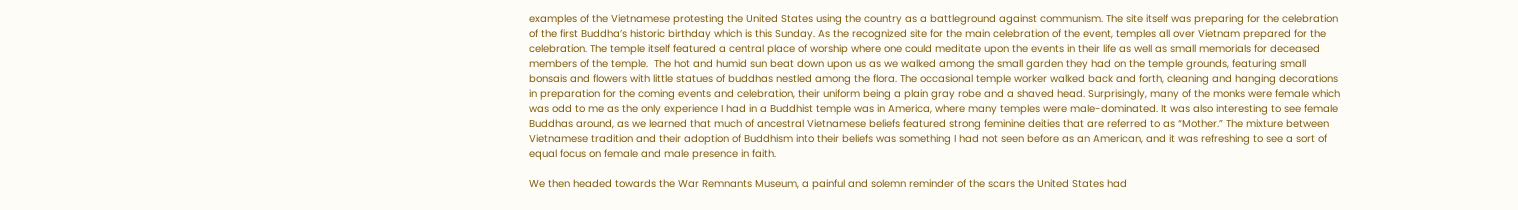examples of the Vietnamese protesting the United States using the country as a battleground against communism. The site itself was preparing for the celebration of the first Buddha’s historic birthday which is this Sunday. As the recognized site for the main celebration of the event, temples all over Vietnam prepared for the celebration. The temple itself featured a central place of worship where one could meditate upon the events in their life as well as small memorials for deceased members of the temple.  The hot and humid sun beat down upon us as we walked among the small garden they had on the temple grounds, featuring small bonsais and flowers with little statues of buddhas nestled among the flora. The occasional temple worker walked back and forth, cleaning and hanging decorations in preparation for the coming events and celebration, their uniform being a plain gray robe and a shaved head. Surprisingly, many of the monks were female which was odd to me as the only experience I had in a Buddhist temple was in America, where many temples were male-dominated. It was also interesting to see female Buddhas around, as we learned that much of ancestral Vietnamese beliefs featured strong feminine deities that are referred to as “Mother.” The mixture between Vietnamese tradition and their adoption of Buddhism into their beliefs was something I had not seen before as an American, and it was refreshing to see a sort of equal focus on female and male presence in faith.

We then headed towards the War Remnants Museum, a painful and solemn reminder of the scars the United States had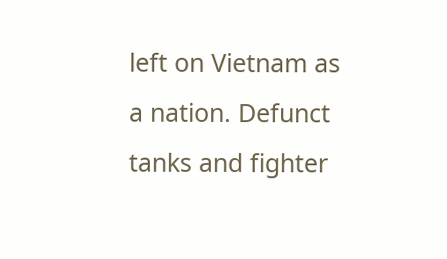left on Vietnam as a nation. Defunct tanks and fighter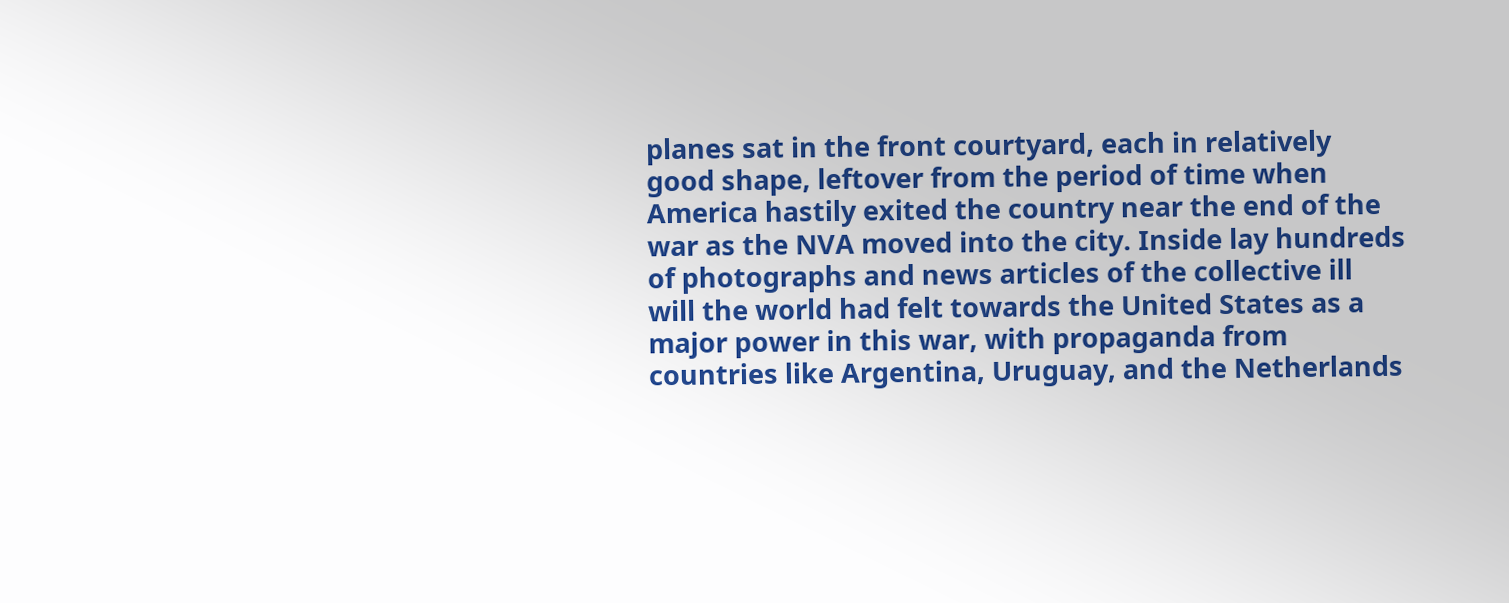planes sat in the front courtyard, each in relatively good shape, leftover from the period of time when America hastily exited the country near the end of the war as the NVA moved into the city. Inside lay hundreds of photographs and news articles of the collective ill will the world had felt towards the United States as a major power in this war, with propaganda from countries like Argentina, Uruguay, and the Netherlands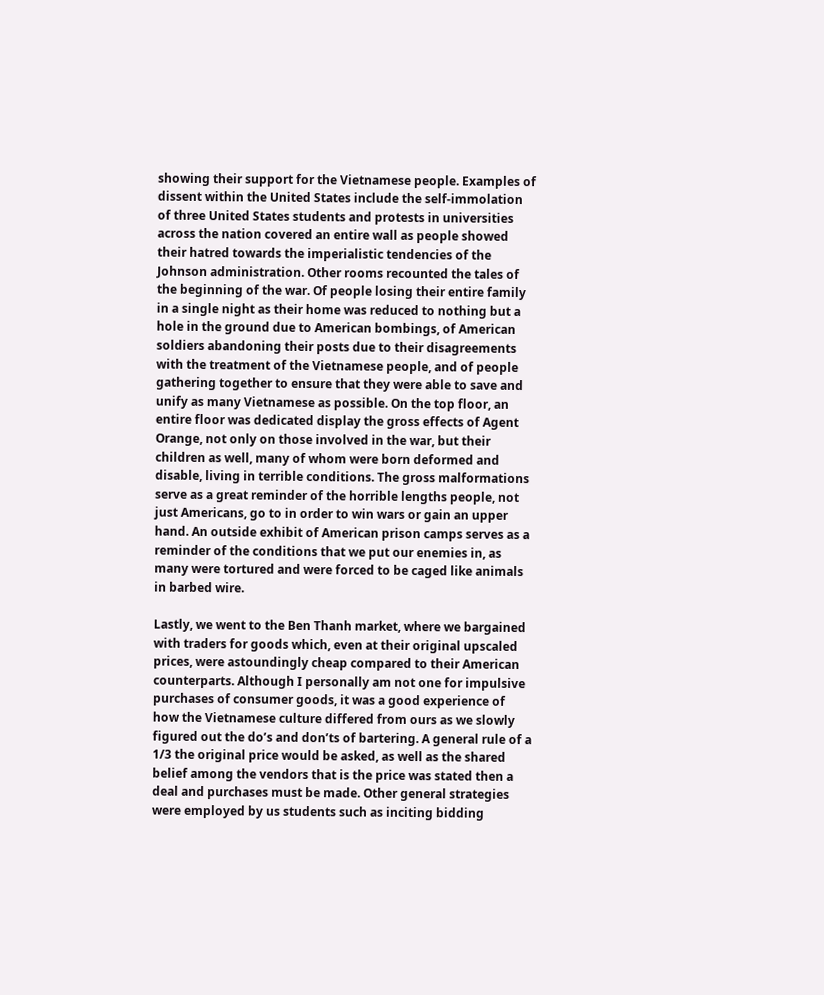showing their support for the Vietnamese people. Examples of dissent within the United States include the self-immolation of three United States students and protests in universities across the nation covered an entire wall as people showed their hatred towards the imperialistic tendencies of the Johnson administration. Other rooms recounted the tales of the beginning of the war. Of people losing their entire family in a single night as their home was reduced to nothing but a hole in the ground due to American bombings, of American soldiers abandoning their posts due to their disagreements with the treatment of the Vietnamese people, and of people gathering together to ensure that they were able to save and unify as many Vietnamese as possible. On the top floor, an entire floor was dedicated display the gross effects of Agent Orange, not only on those involved in the war, but their children as well, many of whom were born deformed and disable, living in terrible conditions. The gross malformations serve as a great reminder of the horrible lengths people, not just Americans, go to in order to win wars or gain an upper hand. An outside exhibit of American prison camps serves as a reminder of the conditions that we put our enemies in, as many were tortured and were forced to be caged like animals in barbed wire.

Lastly, we went to the Ben Thanh market, where we bargained with traders for goods which, even at their original upscaled prices, were astoundingly cheap compared to their American counterparts. Although I personally am not one for impulsive purchases of consumer goods, it was a good experience of how the Vietnamese culture differed from ours as we slowly figured out the do’s and don’ts of bartering. A general rule of a 1/3 the original price would be asked, as well as the shared belief among the vendors that is the price was stated then a deal and purchases must be made. Other general strategies were employed by us students such as inciting bidding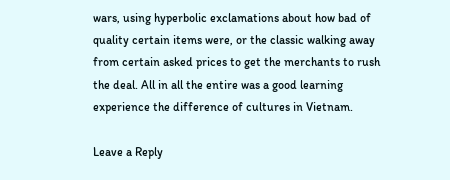wars, using hyperbolic exclamations about how bad of quality certain items were, or the classic walking away from certain asked prices to get the merchants to rush the deal. All in all the entire was a good learning experience the difference of cultures in Vietnam.

Leave a Reply